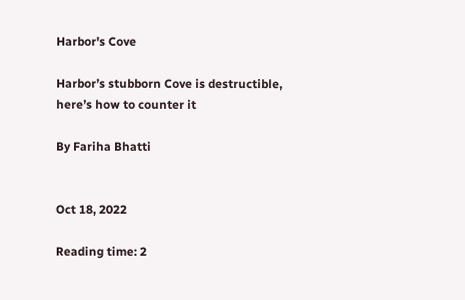Harbor's Cove

Harbor’s stubborn Cove is destructible, here’s how to counter it

By Fariha Bhatti


Oct 18, 2022

Reading time: 2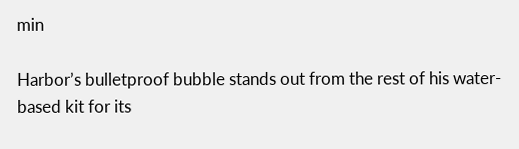min

Harbor’s bulletproof bubble stands out from the rest of his water-based kit for its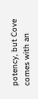potency, but Cove comes with an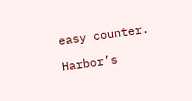easy counter.

Harbor’s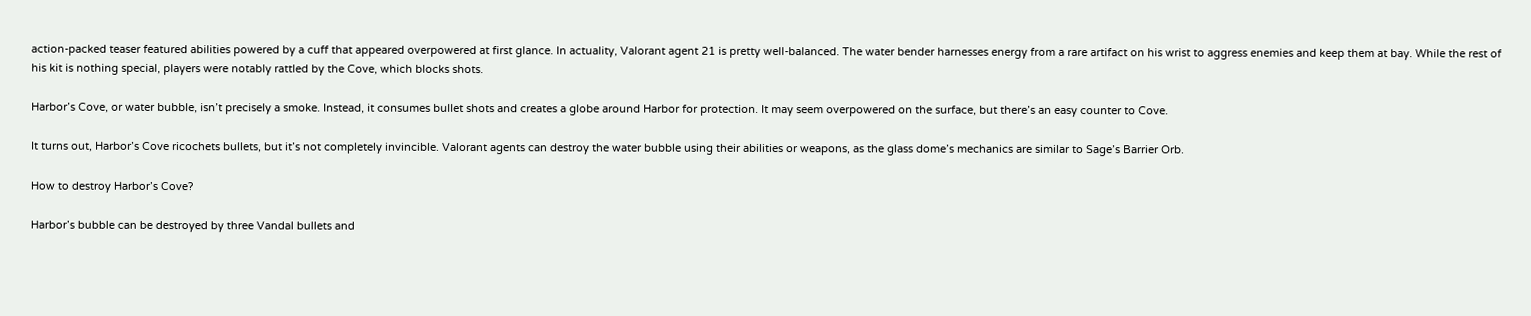action-packed teaser featured abilities powered by a cuff that appeared overpowered at first glance. In actuality, Valorant agent 21 is pretty well-balanced. The water bender harnesses energy from a rare artifact on his wrist to aggress enemies and keep them at bay. While the rest of his kit is nothing special, players were notably rattled by the Cove, which blocks shots.

Harbor’s Cove, or water bubble, isn’t precisely a smoke. Instead, it consumes bullet shots and creates a globe around Harbor for protection. It may seem overpowered on the surface, but there’s an easy counter to Cove.

It turns out, Harbor’s Cove ricochets bullets, but it’s not completely invincible. Valorant agents can destroy the water bubble using their abilities or weapons, as the glass dome’s mechanics are similar to Sage’s Barrier Orb.

How to destroy Harbor’s Cove?

Harbor’s bubble can be destroyed by three Vandal bullets and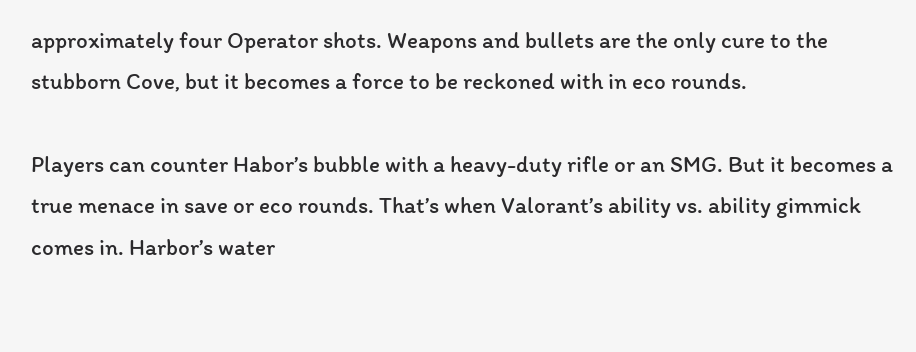approximately four Operator shots. Weapons and bullets are the only cure to the stubborn Cove, but it becomes a force to be reckoned with in eco rounds.

Players can counter Habor’s bubble with a heavy-duty rifle or an SMG. But it becomes a true menace in save or eco rounds. That’s when Valorant’s ability vs. ability gimmick comes in. Harbor’s water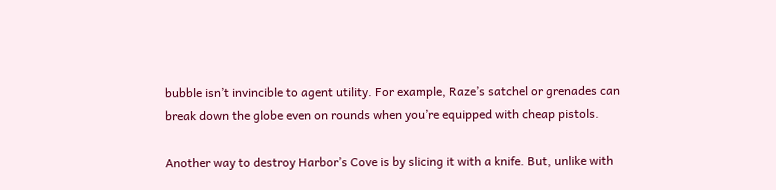bubble isn’t invincible to agent utility. For example, Raze’s satchel or grenades can break down the globe even on rounds when you’re equipped with cheap pistols.

Another way to destroy Harbor’s Cove is by slicing it with a knife. But, unlike with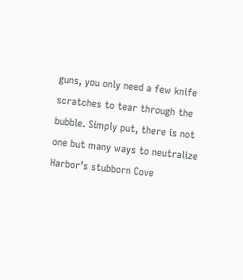guns, you only need a few knife scratches to tear through the bubble. Simply put, there is not one but many ways to neutralize Harbor’s stubborn Cove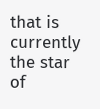that is currently the star of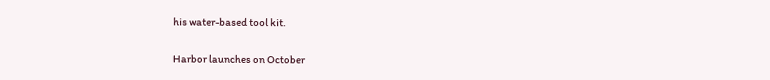his water-based tool kit.

Harbor launches on October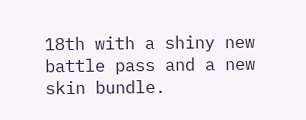18th with a shiny new battle pass and a new skin bundle.